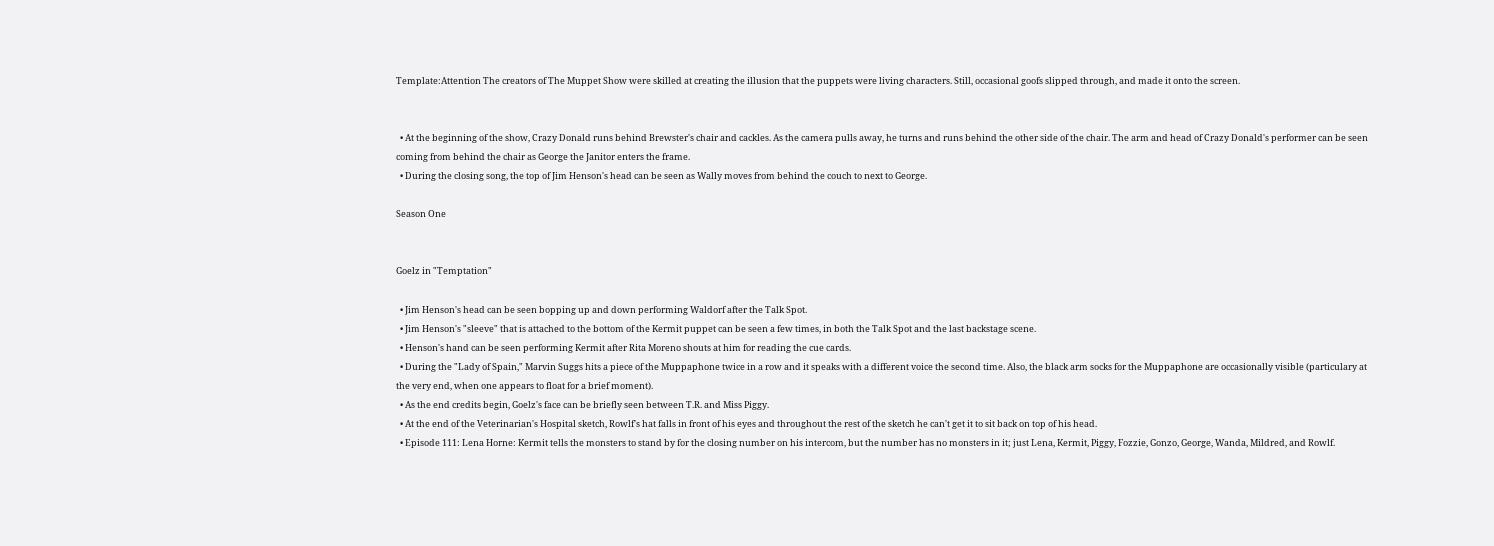Template:Attention The creators of The Muppet Show were skilled at creating the illusion that the puppets were living characters. Still, occasional goofs slipped through, and made it onto the screen.


  • At the beginning of the show, Crazy Donald runs behind Brewster's chair and cackles. As the camera pulls away, he turns and runs behind the other side of the chair. The arm and head of Crazy Donald's performer can be seen coming from behind the chair as George the Janitor enters the frame.
  • During the closing song, the top of Jim Henson's head can be seen as Wally moves from behind the couch to next to George.

Season One


Goelz in "Temptation"

  • Jim Henson's head can be seen bopping up and down performing Waldorf after the Talk Spot.
  • Jim Henson's "sleeve" that is attached to the bottom of the Kermit puppet can be seen a few times, in both the Talk Spot and the last backstage scene.
  • Henson's hand can be seen performing Kermit after Rita Moreno shouts at him for reading the cue cards.
  • During the "Lady of Spain," Marvin Suggs hits a piece of the Muppaphone twice in a row and it speaks with a different voice the second time. Also, the black arm socks for the Muppaphone are occasionally visible (particulary at the very end, when one appears to float for a brief moment).
  • As the end credits begin, Goelz's face can be briefly seen between T.R. and Miss Piggy.
  • At the end of the Veterinarian's Hospital sketch, Rowlf's hat falls in front of his eyes and throughout the rest of the sketch he can't get it to sit back on top of his head.
  • Episode 111: Lena Horne: Kermit tells the monsters to stand by for the closing number on his intercom, but the number has no monsters in it; just Lena, Kermit, Piggy, Fozzie, Gonzo, George, Wanda, Mildred, and Rowlf.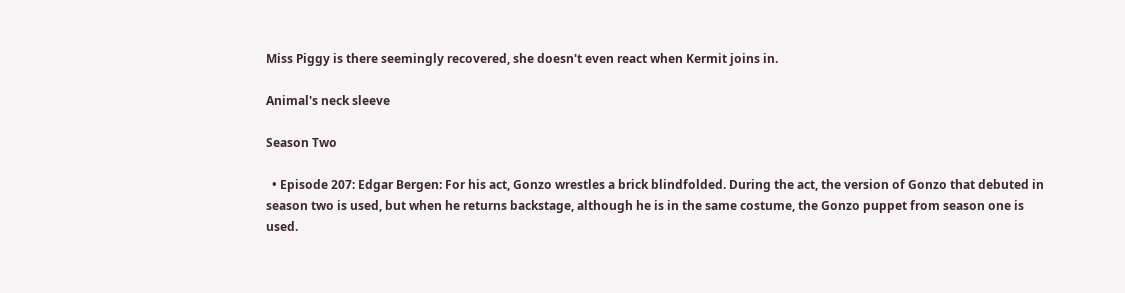Miss Piggy is there seemingly recovered, she doesn't even react when Kermit joins in.

Animal's neck sleeve

Season Two

  • Episode 207: Edgar Bergen: For his act, Gonzo wrestles a brick blindfolded. During the act, the version of Gonzo that debuted in season two is used, but when he returns backstage, although he is in the same costume, the Gonzo puppet from season one is used.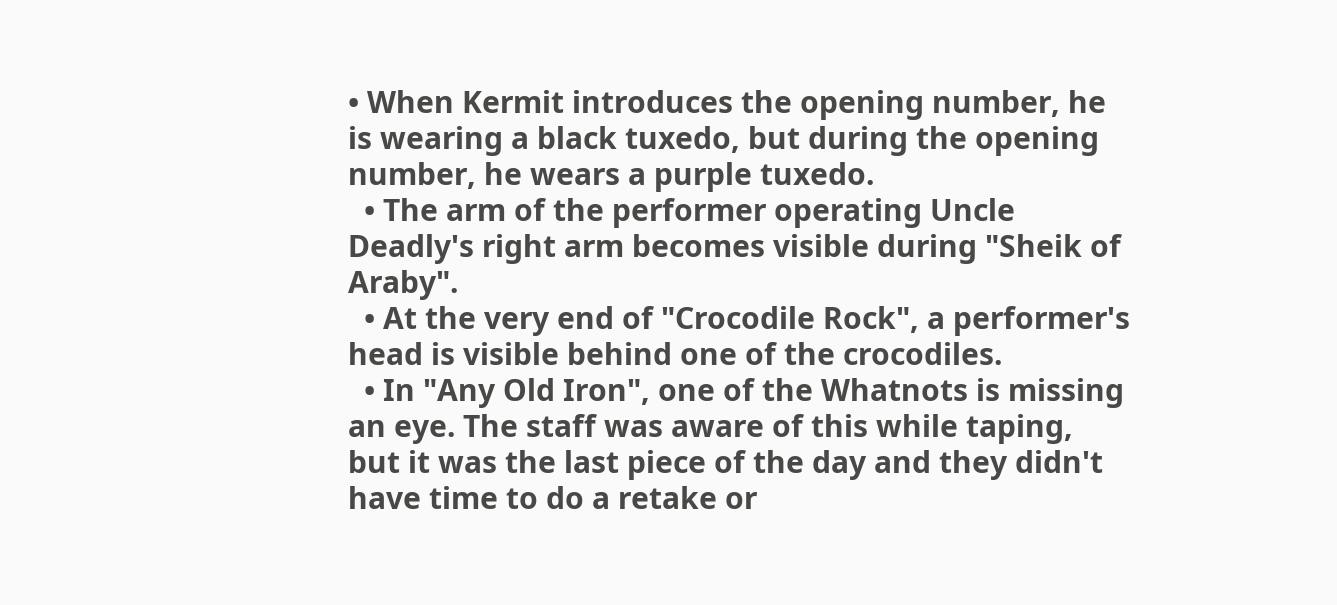• When Kermit introduces the opening number, he is wearing a black tuxedo, but during the opening number, he wears a purple tuxedo.
  • The arm of the performer operating Uncle Deadly's right arm becomes visible during "Sheik of Araby".
  • At the very end of "Crocodile Rock", a performer's head is visible behind one of the crocodiles.
  • In "Any Old Iron", one of the Whatnots is missing an eye. The staff was aware of this while taping, but it was the last piece of the day and they didn't have time to do a retake or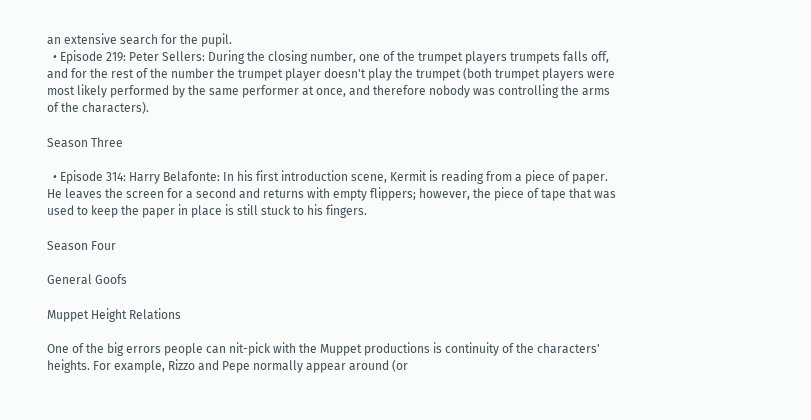an extensive search for the pupil.
  • Episode 219: Peter Sellers: During the closing number, one of the trumpet players trumpets falls off, and for the rest of the number the trumpet player doesn't play the trumpet (both trumpet players were most likely performed by the same performer at once, and therefore nobody was controlling the arms of the characters).

Season Three

  • Episode 314: Harry Belafonte: In his first introduction scene, Kermit is reading from a piece of paper. He leaves the screen for a second and returns with empty flippers; however, the piece of tape that was used to keep the paper in place is still stuck to his fingers.

Season Four

General Goofs

Muppet Height Relations

One of the big errors people can nit-pick with the Muppet productions is continuity of the characters' heights. For example, Rizzo and Pepe normally appear around (or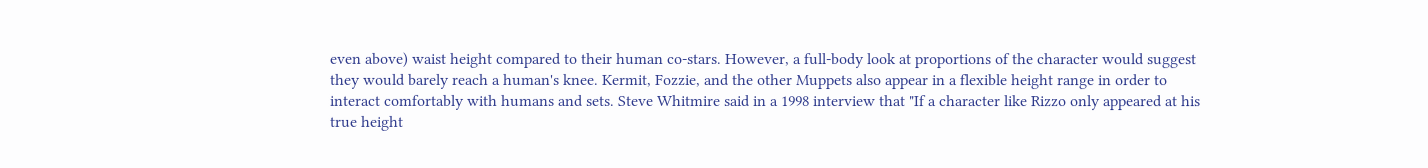even above) waist height compared to their human co-stars. However, a full-body look at proportions of the character would suggest they would barely reach a human's knee. Kermit, Fozzie, and the other Muppets also appear in a flexible height range in order to interact comfortably with humans and sets. Steve Whitmire said in a 1998 interview that "If a character like Rizzo only appeared at his true height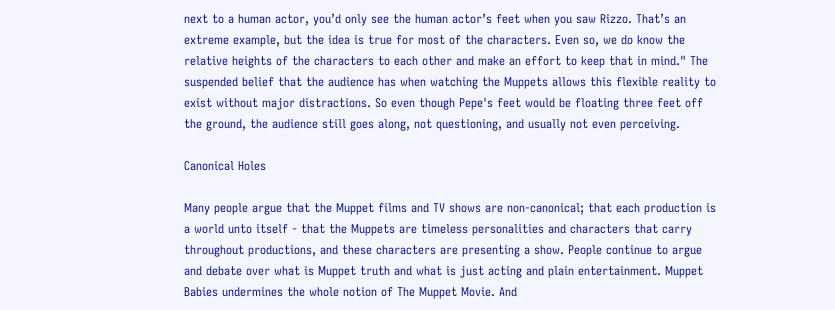next to a human actor, you’d only see the human actor’s feet when you saw Rizzo. That’s an extreme example, but the idea is true for most of the characters. Even so, we do know the relative heights of the characters to each other and make an effort to keep that in mind." The suspended belief that the audience has when watching the Muppets allows this flexible reality to exist without major distractions. So even though Pepe's feet would be floating three feet off the ground, the audience still goes along, not questioning, and usually not even perceiving.

Canonical Holes

Many people argue that the Muppet films and TV shows are non-canonical; that each production is a world unto itself - that the Muppets are timeless personalities and characters that carry throughout productions, and these characters are presenting a show. People continue to argue and debate over what is Muppet truth and what is just acting and plain entertainment. Muppet Babies undermines the whole notion of The Muppet Movie. And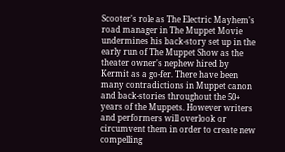Scooter's role as The Electric Mayhem's road manager in The Muppet Movie undermines his back-story set up in the early run of The Muppet Show as the theater owner's nephew hired by Kermit as a go-fer. There have been many contradictions in Muppet canon and back-stories throughout the 50+ years of the Muppets. However writers and performers will overlook or circumvent them in order to create new compelling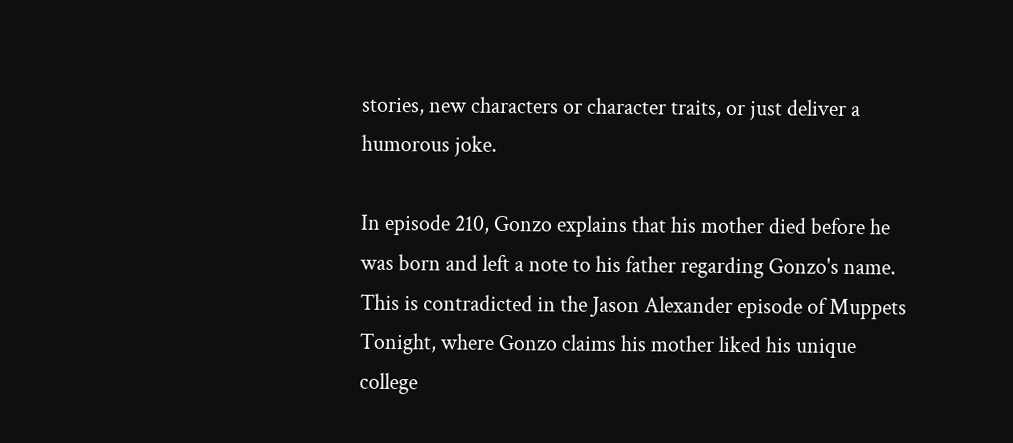stories, new characters or character traits, or just deliver a humorous joke.

In episode 210, Gonzo explains that his mother died before he was born and left a note to his father regarding Gonzo's name. This is contradicted in the Jason Alexander episode of Muppets Tonight, where Gonzo claims his mother liked his unique college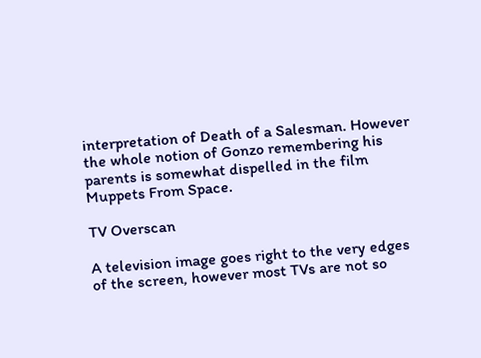interpretation of Death of a Salesman. However the whole notion of Gonzo remembering his parents is somewhat dispelled in the film Muppets From Space.

TV Overscan

A television image goes right to the very edges of the screen, however most TVs are not so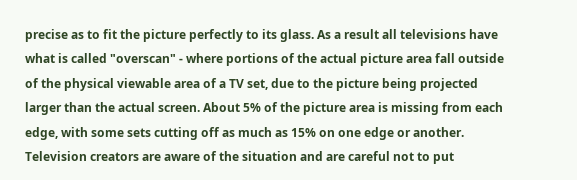precise as to fit the picture perfectly to its glass. As a result all televisions have what is called "overscan" - where portions of the actual picture area fall outside of the physical viewable area of a TV set, due to the picture being projected larger than the actual screen. About 5% of the picture area is missing from each edge, with some sets cutting off as much as 15% on one edge or another. Television creators are aware of the situation and are careful not to put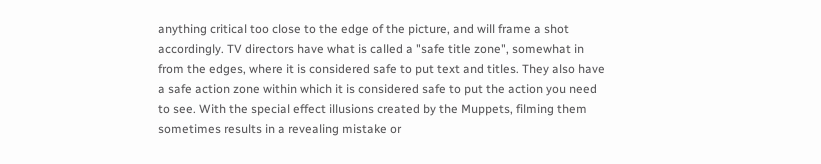anything critical too close to the edge of the picture, and will frame a shot accordingly. TV directors have what is called a "safe title zone", somewhat in from the edges, where it is considered safe to put text and titles. They also have a safe action zone within which it is considered safe to put the action you need to see. With the special effect illusions created by the Muppets, filming them sometimes results in a revealing mistake or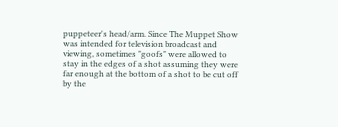puppeteer's head/arm. Since The Muppet Show was intended for television broadcast and viewing, sometimes "goofs" were allowed to stay in the edges of a shot assuming they were far enough at the bottom of a shot to be cut off by the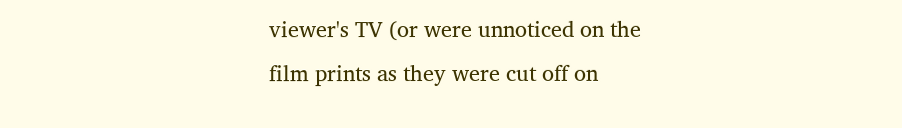viewer's TV (or were unnoticed on the film prints as they were cut off on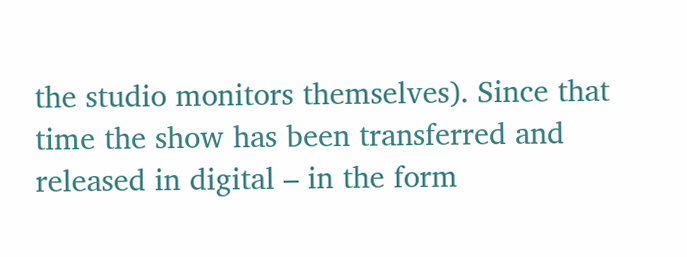the studio monitors themselves). Since that time the show has been transferred and released in digital – in the form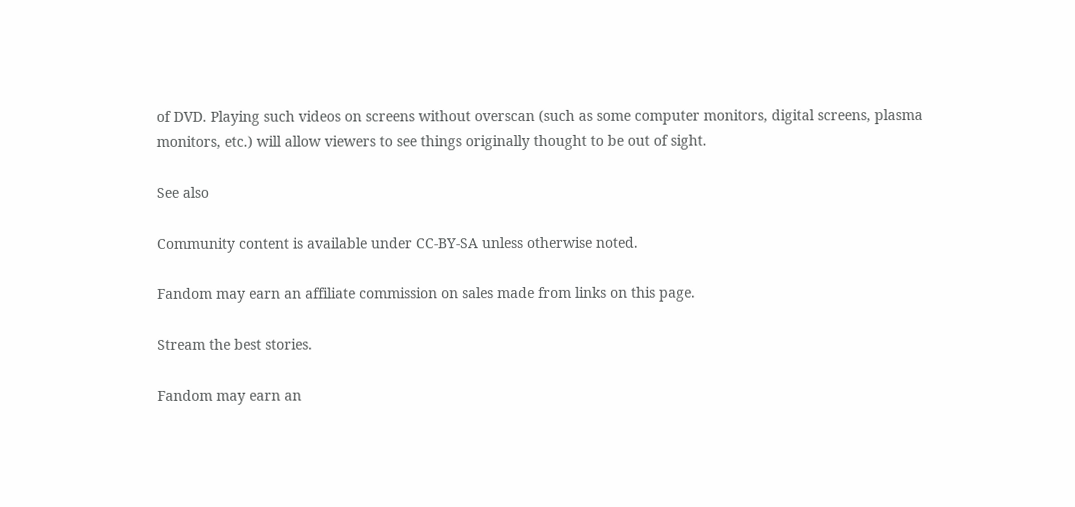of DVD. Playing such videos on screens without overscan (such as some computer monitors, digital screens, plasma monitors, etc.) will allow viewers to see things originally thought to be out of sight.

See also

Community content is available under CC-BY-SA unless otherwise noted.

Fandom may earn an affiliate commission on sales made from links on this page.

Stream the best stories.

Fandom may earn an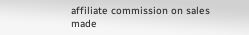affiliate commission on sales made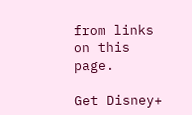from links on this page.

Get Disney+